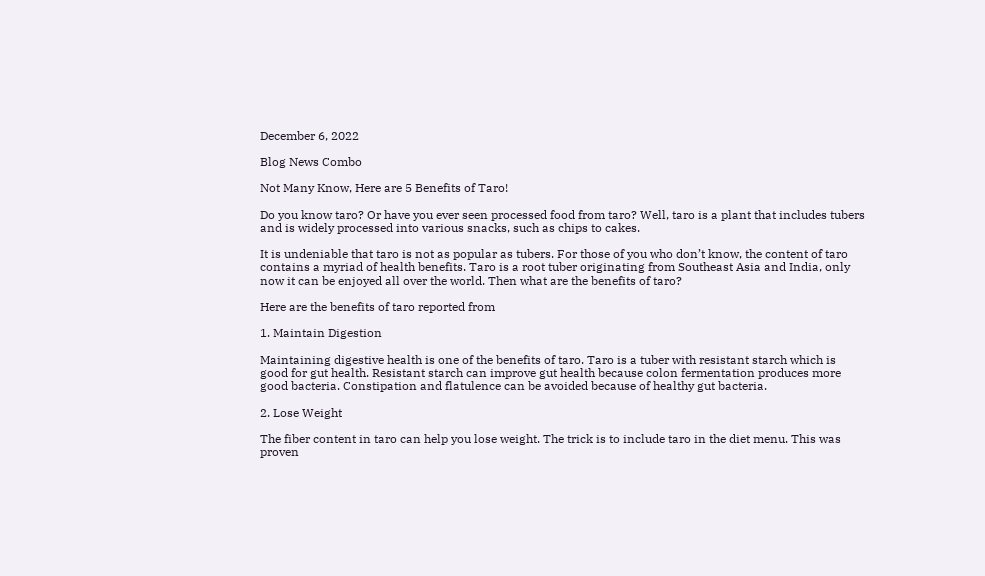December 6, 2022

Blog News Combo

Not Many Know, Here are 5 Benefits of Taro!

Do you know taro? Or have you ever seen processed food from taro? Well, taro is a plant that includes tubers and is widely processed into various snacks, such as chips to cakes.

It is undeniable that taro is not as popular as tubers. For those of you who don’t know, the content of taro contains a myriad of health benefits. Taro is a root tuber originating from Southeast Asia and India, only now it can be enjoyed all over the world. Then what are the benefits of taro?

Here are the benefits of taro reported from

1. Maintain Digestion

Maintaining digestive health is one of the benefits of taro. Taro is a tuber with resistant starch which is good for gut health. Resistant starch can improve gut health because colon fermentation produces more good bacteria. Constipation and flatulence can be avoided because of healthy gut bacteria.

2. Lose Weight

The fiber content in taro can help you lose weight. The trick is to include taro in the diet menu. This was proven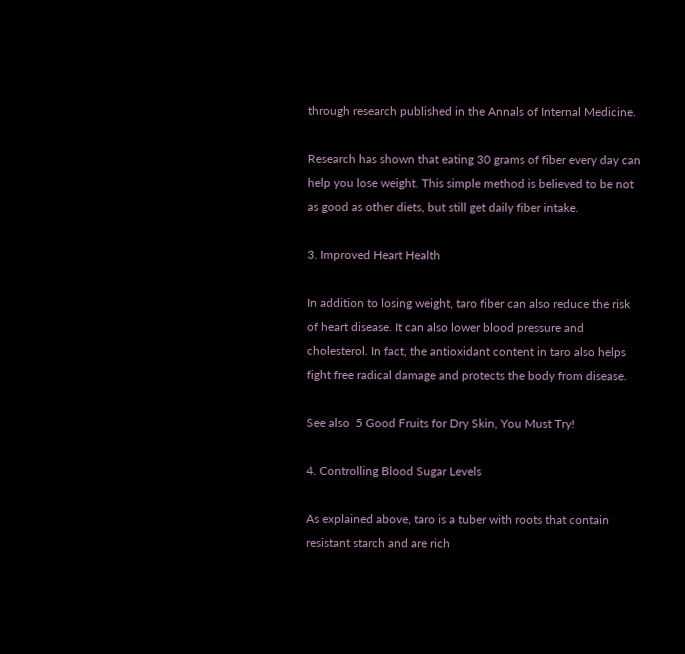through research published in the Annals of Internal Medicine.

Research has shown that eating 30 grams of fiber every day can help you lose weight. This simple method is believed to be not as good as other diets, but still get daily fiber intake.

3. Improved Heart Health

In addition to losing weight, taro fiber can also reduce the risk of heart disease. It can also lower blood pressure and cholesterol. In fact, the antioxidant content in taro also helps fight free radical damage and protects the body from disease.

See also  5 Good Fruits for Dry Skin, You Must Try!

4. Controlling Blood Sugar Levels

As explained above, taro is a tuber with roots that contain resistant starch and are rich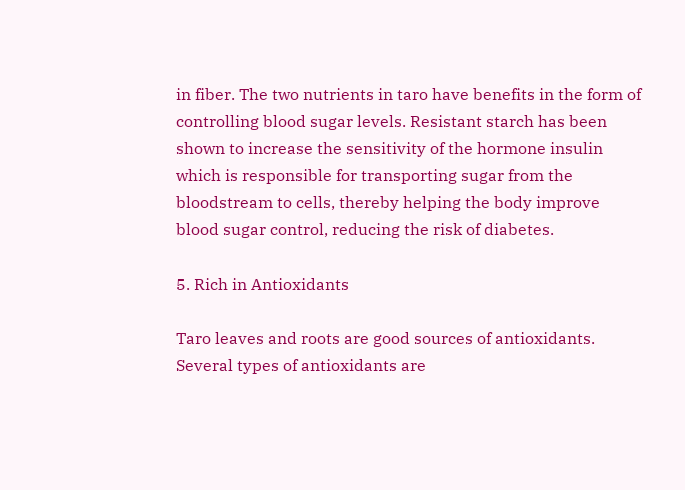in fiber. The two nutrients in taro have benefits in the form of controlling blood sugar levels. Resistant starch has been shown to increase the sensitivity of the hormone insulin which is responsible for transporting sugar from the bloodstream to cells, thereby helping the body improve blood sugar control, reducing the risk of diabetes.

5. Rich in Antioxidants

Taro leaves and roots are good sources of antioxidants. Several types of antioxidants are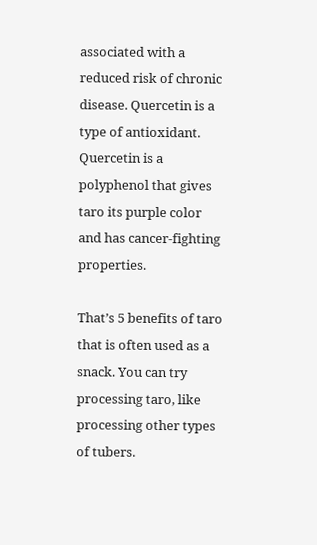associated with a reduced risk of chronic disease. Quercetin is a type of antioxidant. Quercetin is a polyphenol that gives taro its purple color and has cancer-fighting properties.

That’s 5 benefits of taro that is often used as a snack. You can try processing taro, like processing other types of tubers.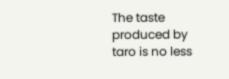The taste produced by taro is no less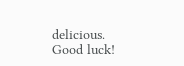delicious. Good luck!